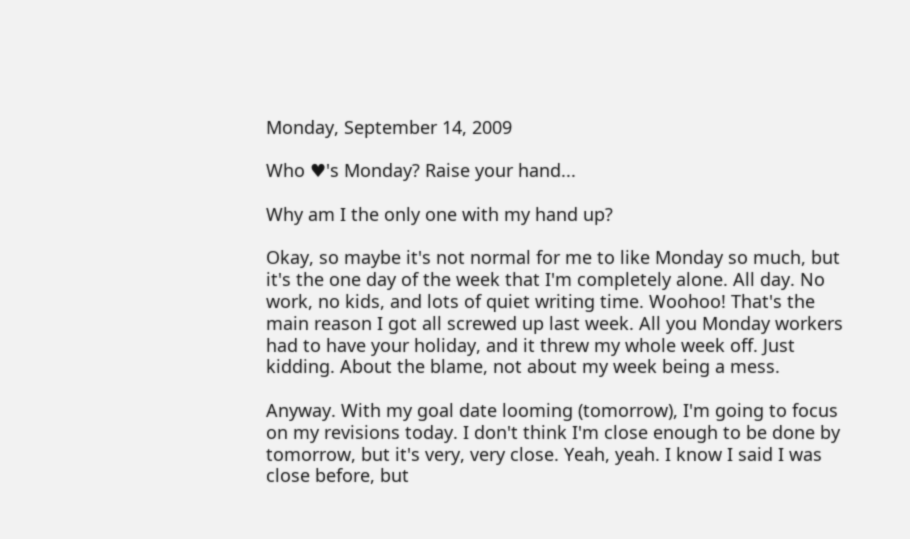Monday, September 14, 2009

Who ♥'s Monday? Raise your hand...

Why am I the only one with my hand up?

Okay, so maybe it's not normal for me to like Monday so much, but it's the one day of the week that I'm completely alone. All day. No work, no kids, and lots of quiet writing time. Woohoo! That's the main reason I got all screwed up last week. All you Monday workers had to have your holiday, and it threw my whole week off. Just kidding. About the blame, not about my week being a mess.

Anyway. With my goal date looming (tomorrow), I'm going to focus on my revisions today. I don't think I'm close enough to be done by tomorrow, but it's very, very close. Yeah, yeah. I know I said I was close before, but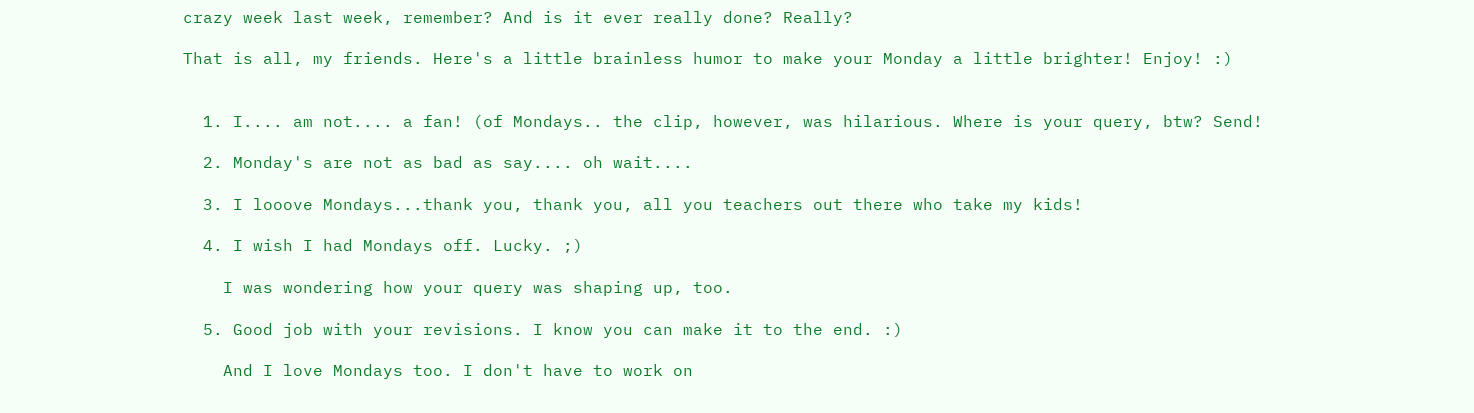crazy week last week, remember? And is it ever really done? Really?

That is all, my friends. Here's a little brainless humor to make your Monday a little brighter! Enjoy! :)


  1. I.... am not.... a fan! (of Mondays.. the clip, however, was hilarious. Where is your query, btw? Send!

  2. Monday's are not as bad as say.... oh wait....

  3. I looove Mondays...thank you, thank you, all you teachers out there who take my kids!

  4. I wish I had Mondays off. Lucky. ;)

    I was wondering how your query was shaping up, too.

  5. Good job with your revisions. I know you can make it to the end. :)

    And I love Mondays too. I don't have to work on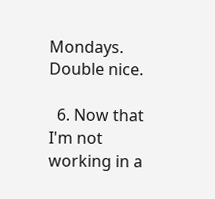Mondays. Double nice.

  6. Now that I'm not working in a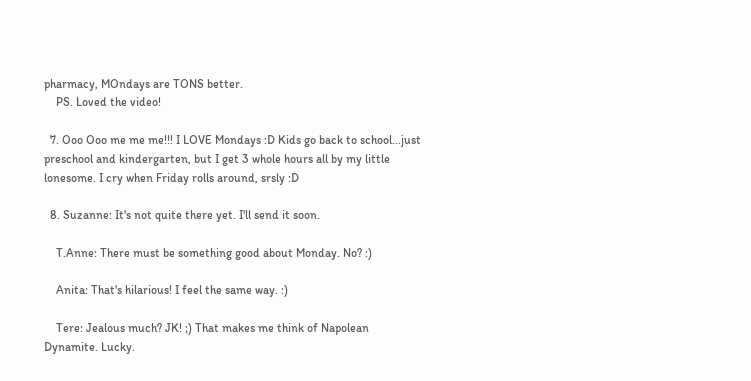pharmacy, MOndays are TONS better.
    PS. Loved the video!

  7. Ooo Ooo me me me!!! I LOVE Mondays :D Kids go back to school...just preschool and kindergarten, but I get 3 whole hours all by my little lonesome. I cry when Friday rolls around, srsly :D

  8. Suzanne: It's not quite there yet. I'll send it soon.

    T.Anne: There must be something good about Monday. No? :)

    Anita: That's hilarious! I feel the same way. :)

    Tere: Jealous much? JK! ;) That makes me think of Napolean Dynamite. Lucky.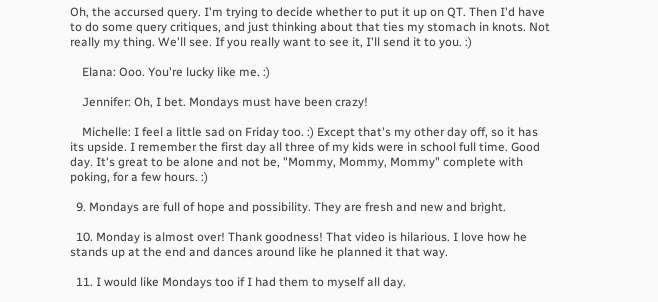Oh, the accursed query. I'm trying to decide whether to put it up on QT. Then I'd have to do some query critiques, and just thinking about that ties my stomach in knots. Not really my thing. We'll see. If you really want to see it, I'll send it to you. :)

    Elana: Ooo. You're lucky like me. :)

    Jennifer: Oh, I bet. Mondays must have been crazy!

    Michelle: I feel a little sad on Friday too. :) Except that's my other day off, so it has its upside. I remember the first day all three of my kids were in school full time. Good day. It's great to be alone and not be, "Mommy, Mommy, Mommy" complete with poking, for a few hours. :)

  9. Mondays are full of hope and possibility. They are fresh and new and bright.

  10. Monday is almost over! Thank goodness! That video is hilarious. I love how he stands up at the end and dances around like he planned it that way.

  11. I would like Mondays too if I had them to myself all day.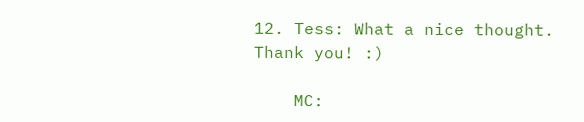12. Tess: What a nice thought. Thank you! :)

    MC: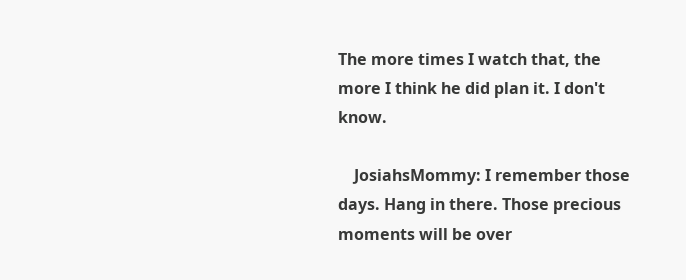The more times I watch that, the more I think he did plan it. I don't know.

    JosiahsMommy: I remember those days. Hang in there. Those precious moments will be over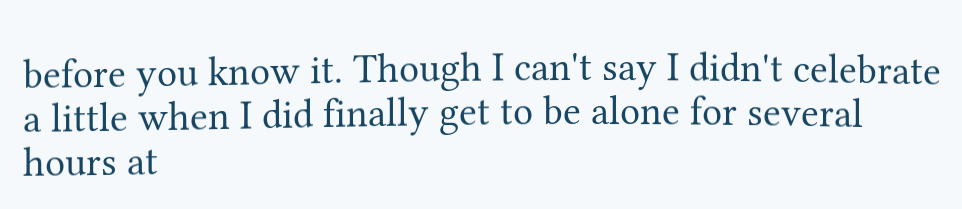before you know it. Though I can't say I didn't celebrate a little when I did finally get to be alone for several hours at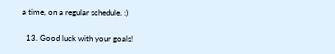a time, on a regular schedule. :)

  13. Good luck with your goals!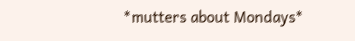*mutters about Mondays*